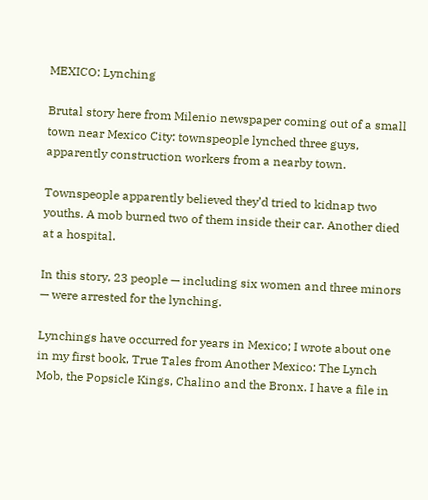MEXICO: Lynching

Brutal story here from Milenio newspaper coming out of a small town near Mexico City: townspeople lynched three guys, apparently construction workers from a nearby town.

Townspeople apparently believed they’d tried to kidnap two youths. A mob burned two of them inside their car. Another died at a hospital.

In this story, 23 people — including six women and three minors — were arrested for the lynching.

Lynchings have occurred for years in Mexico; I wrote about one in my first book, True Tales from Another Mexico: The Lynch Mob, the Popsicle Kings, Chalino and the Bronx. I have a file in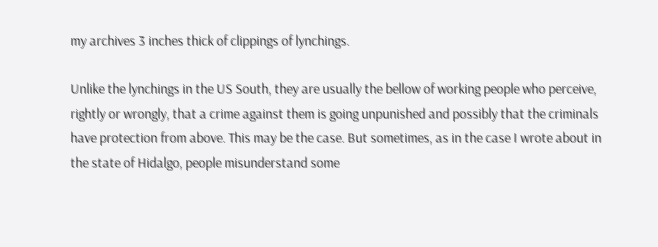my archives 3 inches thick of clippings of lynchings.

Unlike the lynchings in the US South, they are usually the bellow of working people who perceive, rightly or wrongly, that a crime against them is going unpunished and possibly that the criminals have protection from above. This may be the case. But sometimes, as in the case I wrote about in the state of Hidalgo, people misunderstand some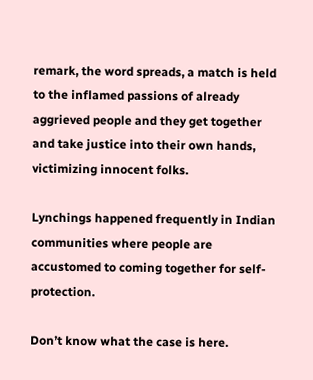remark, the word spreads, a match is held to the inflamed passions of already aggrieved people and they get together and take justice into their own hands, victimizing innocent folks.

Lynchings happened frequently in Indian communities where people are accustomed to coming together for self-protection.

Don’t know what the case is here.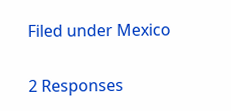Filed under Mexico

2 Responses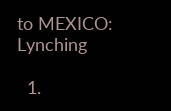to MEXICO: Lynching

  1.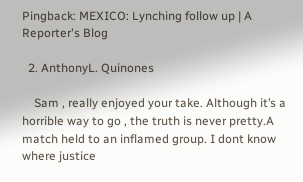Pingback: MEXICO: Lynching follow up | A Reporter's Blog

  2. AnthonyL. Quinones

    Sam , really enjoyed your take. Although it’s a horrible way to go , the truth is never pretty.A match held to an inflamed group. I dont know where justice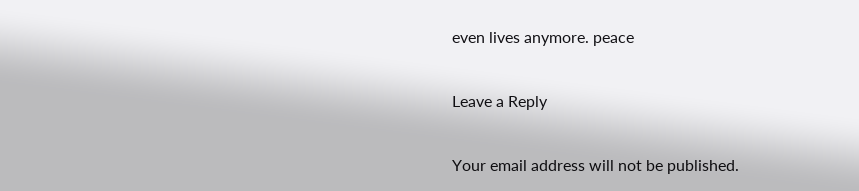even lives anymore. peace

Leave a Reply

Your email address will not be published.